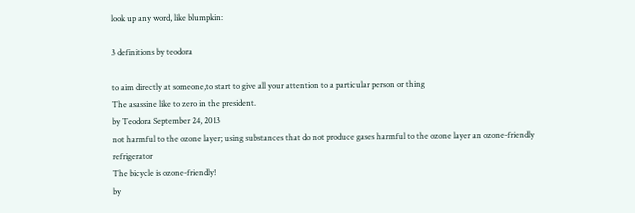look up any word, like blumpkin:

3 definitions by teodora

to aim directly at someone,to start to give all your attention to a particular person or thing
The asassine like to zero in the president.
by Teodora September 24, 2013
not harmful to the ozone layer; using substances that do not produce gases harmful to the ozone layer an ozone-friendly refrigerator
The bicycle is ozone-friendly!
by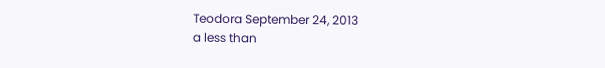Teodora September 24, 2013
a less than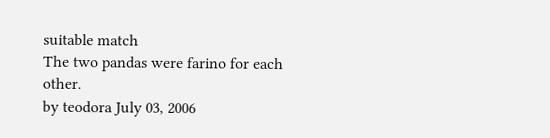suitable match
The two pandas were farino for each other.
by teodora July 03, 2006